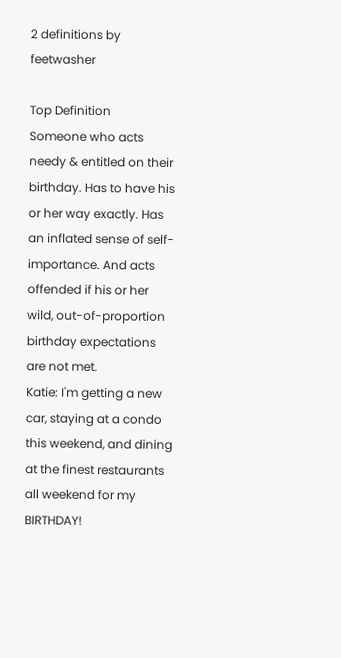2 definitions by feetwasher

Top Definition
Someone who acts needy & entitled on their birthday. Has to have his or her way exactly. Has an inflated sense of self-importance. And acts offended if his or her wild, out-of-proportion birthday expectations are not met.
Katie: I'm getting a new car, staying at a condo this weekend, and dining at the finest restaurants all weekend for my BIRTHDAY!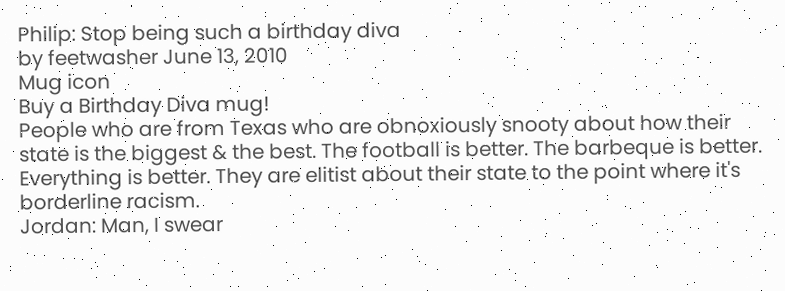Philip: Stop being such a birthday diva
by feetwasher June 13, 2010
Mug icon
Buy a Birthday Diva mug!
People who are from Texas who are obnoxiously snooty about how their state is the biggest & the best. The football is better. The barbeque is better. Everything is better. They are elitist about their state to the point where it's borderline racism.
Jordan: Man, I swear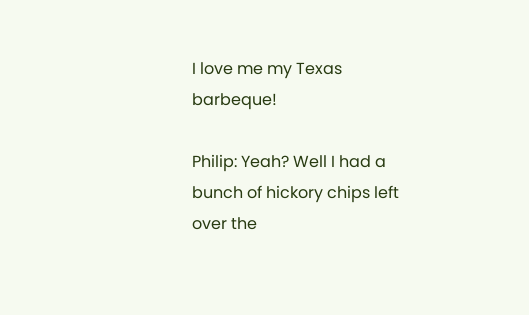I love me my Texas barbeque!

Philip: Yeah? Well I had a bunch of hickory chips left over the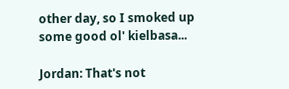other day, so I smoked up some good ol' kielbasa...

Jordan: That's not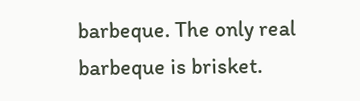barbeque. The only real barbeque is brisket.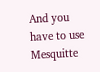And you have to use Mesquitte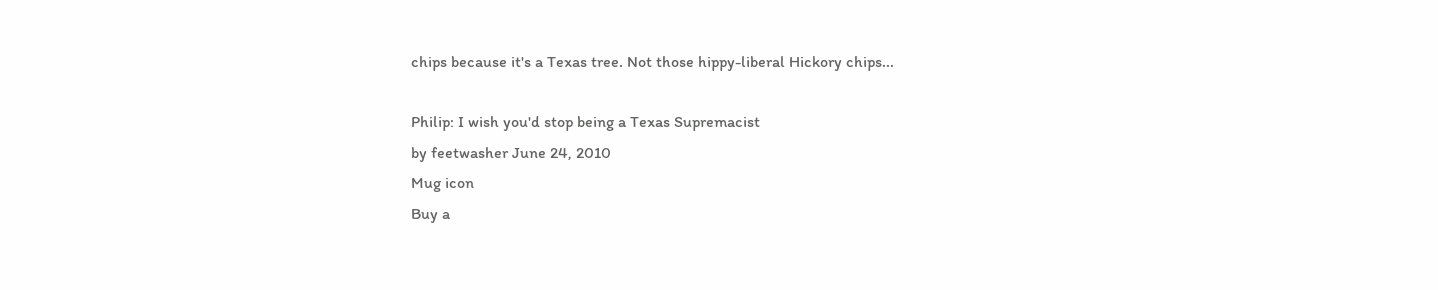chips because it's a Texas tree. Not those hippy-liberal Hickory chips...

Philip: I wish you'd stop being a Texas Supremacist
by feetwasher June 24, 2010
Mug icon
Buy a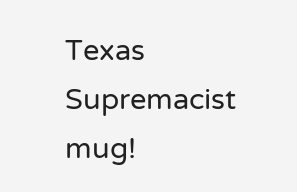Texas Supremacist mug!